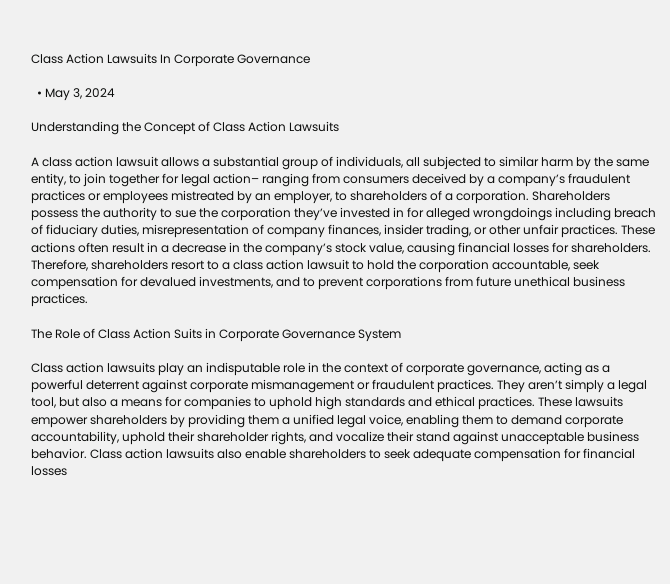Class Action Lawsuits In Corporate Governance

  • May 3, 2024

Understanding the Concept of Class Action Lawsuits

A class action lawsuit allows a substantial group of individuals, all subjected to similar harm by the same entity, to join together for legal action– ranging from consumers deceived by a company’s fraudulent practices or employees mistreated by an employer, to shareholders of a corporation. Shareholders possess the authority to sue the corporation they’ve invested in for alleged wrongdoings including breach of fiduciary duties, misrepresentation of company finances, insider trading, or other unfair practices. These actions often result in a decrease in the company’s stock value, causing financial losses for shareholders. Therefore, shareholders resort to a class action lawsuit to hold the corporation accountable, seek compensation for devalued investments, and to prevent corporations from future unethical business practices.

The Role of Class Action Suits in Corporate Governance System

Class action lawsuits play an indisputable role in the context of corporate governance, acting as a powerful deterrent against corporate mismanagement or fraudulent practices. They aren’t simply a legal tool, but also a means for companies to uphold high standards and ethical practices. These lawsuits empower shareholders by providing them a unified legal voice, enabling them to demand corporate accountability, uphold their shareholder rights, and vocalize their stand against unacceptable business behavior. Class action lawsuits also enable shareholders to seek adequate compensation for financial losses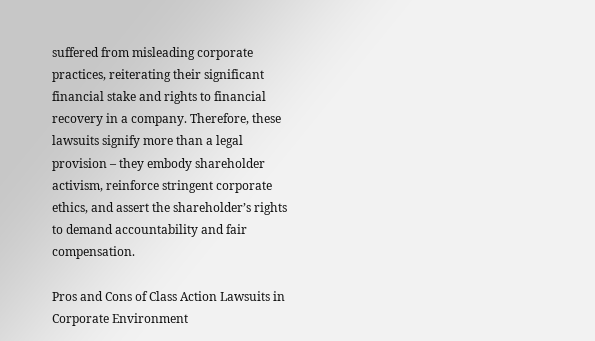suffered from misleading corporate practices, reiterating their significant financial stake and rights to financial recovery in a company. Therefore, these lawsuits signify more than a legal provision – they embody shareholder activism, reinforce stringent corporate ethics, and assert the shareholder’s rights to demand accountability and fair compensation.

Pros and Cons of Class Action Lawsuits in Corporate Environment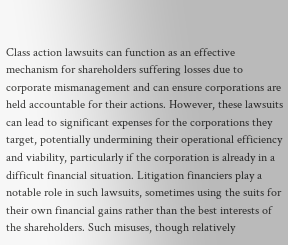Class action lawsuits can function as an effective mechanism for shareholders suffering losses due to corporate mismanagement and can ensure corporations are held accountable for their actions. However, these lawsuits can lead to significant expenses for the corporations they target, potentially undermining their operational efficiency and viability, particularly if the corporation is already in a difficult financial situation. Litigation financiers play a notable role in such lawsuits, sometimes using the suits for their own financial gains rather than the best interests of the shareholders. Such misuses, though relatively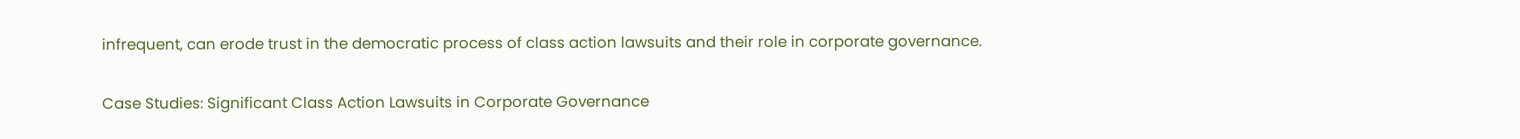infrequent, can erode trust in the democratic process of class action lawsuits and their role in corporate governance.

Case Studies: Significant Class Action Lawsuits in Corporate Governance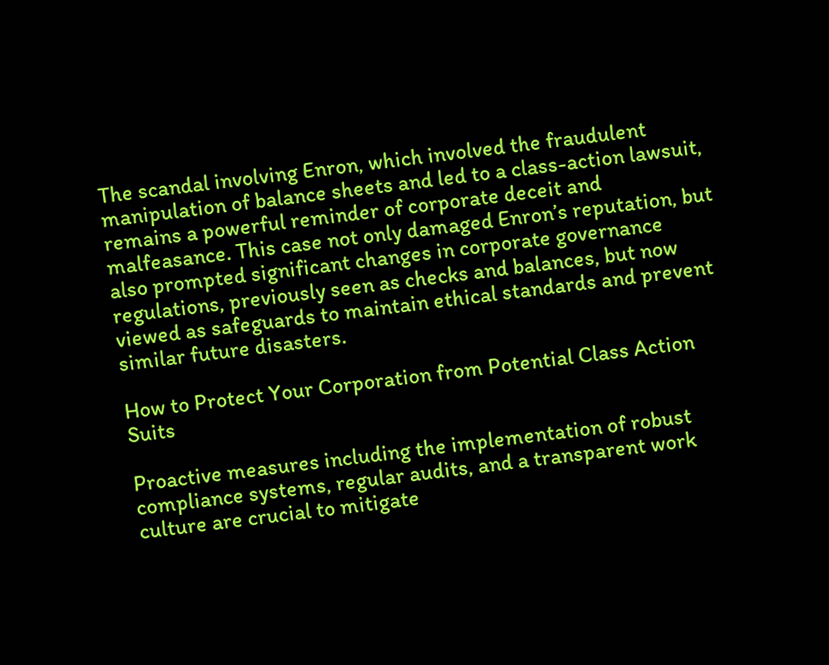The scandal involving Enron, which involved the fraudulent manipulation of balance sheets and led to a class-action lawsuit, remains a powerful reminder of corporate deceit and malfeasance. This case not only damaged Enron’s reputation, but also prompted significant changes in corporate governance regulations, previously seen as checks and balances, but now viewed as safeguards to maintain ethical standards and prevent similar future disasters.

How to Protect Your Corporation from Potential Class Action Suits

Proactive measures including the implementation of robust compliance systems, regular audits, and a transparent work culture are crucial to mitigate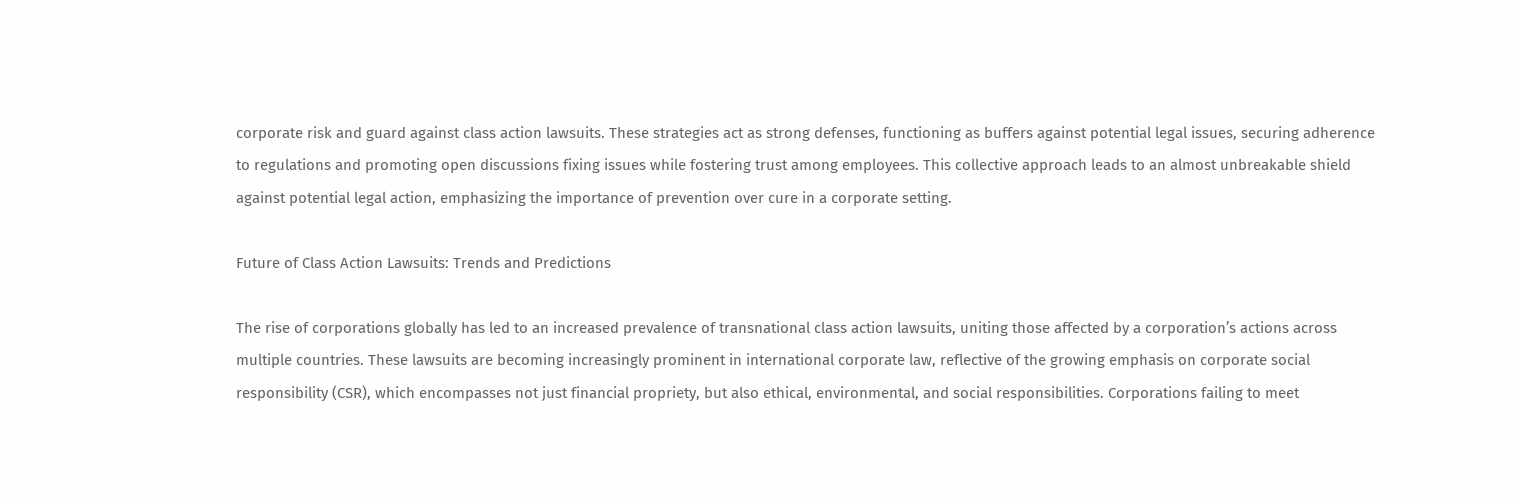corporate risk and guard against class action lawsuits. These strategies act as strong defenses, functioning as buffers against potential legal issues, securing adherence to regulations and promoting open discussions fixing issues while fostering trust among employees. This collective approach leads to an almost unbreakable shield against potential legal action, emphasizing the importance of prevention over cure in a corporate setting.

Future of Class Action Lawsuits: Trends and Predictions

The rise of corporations globally has led to an increased prevalence of transnational class action lawsuits, uniting those affected by a corporation’s actions across multiple countries. These lawsuits are becoming increasingly prominent in international corporate law, reflective of the growing emphasis on corporate social responsibility (CSR), which encompasses not just financial propriety, but also ethical, environmental, and social responsibilities. Corporations failing to meet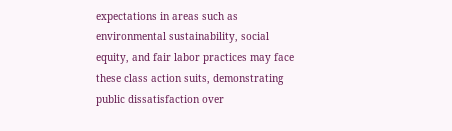expectations in areas such as environmental sustainability, social equity, and fair labor practices may face these class action suits, demonstrating public dissatisfaction over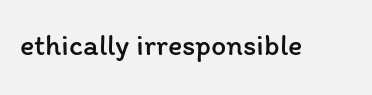ethically irresponsible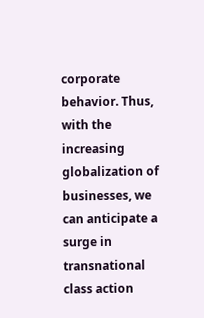corporate behavior. Thus, with the increasing globalization of businesses, we can anticipate a surge in transnational class action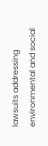lawsuits addressing environmental and social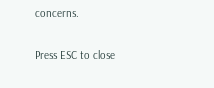concerns.


Press ESC to close